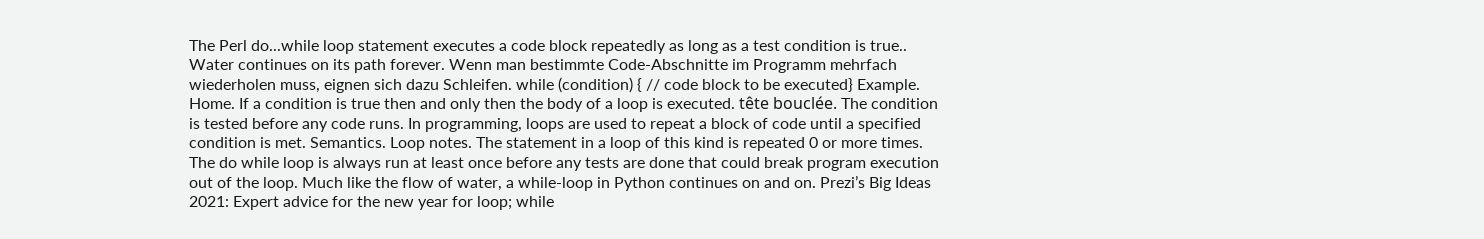The Perl do...while loop statement executes a code block repeatedly as long as a test condition is true.. Water continues on its path forever. Wenn man bestimmte Code-Abschnitte im Programm mehrfach wiederholen muss, eignen sich dazu Schleifen. while (condition) { // code block to be executed} Example. Home. If a condition is true then and only then the body of a loop is executed. tête bouclée. The condition is tested before any code runs. In programming, loops are used to repeat a block of code until a specified condition is met. Semantics. Loop notes. The statement in a loop of this kind is repeated 0 or more times. The do while loop is always run at least once before any tests are done that could break program execution out of the loop. Much like the flow of water, a while-loop in Python continues on and on. Prezi’s Big Ideas 2021: Expert advice for the new year for loop; while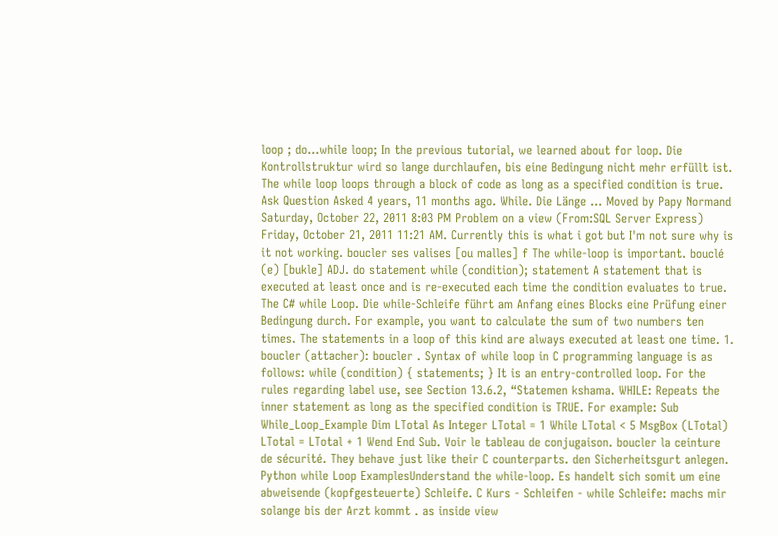loop ; do...while loop; In the previous tutorial, we learned about for loop. Die Kontrollstruktur wird so lange durchlaufen, bis eine Bedingung nicht mehr erfüllt ist. The while loop loops through a block of code as long as a specified condition is true. Ask Question Asked 4 years, 11 months ago. While. Die Länge … Moved by Papy Normand Saturday, October 22, 2011 8:03 PM Problem on a view (From:SQL Server Express) Friday, October 21, 2011 11:21 AM. Currently this is what i got but I'm not sure why is it not working. boucler ses valises [ou malles] f The while-loop is important. bouclé (e) [bukle] ADJ. do statement while (condition); statement A statement that is executed at least once and is re-executed each time the condition evaluates to true. The C# while Loop. Die while-Schleife führt am Anfang eines Blocks eine Prüfung einer Bedingung durch. For example, you want to calculate the sum of two numbers ten times. The statements in a loop of this kind are always executed at least one time. 1. boucler (attacher): boucler . Syntax of while loop in C programming language is as follows: while (condition) { statements; } It is an entry-controlled loop. For the rules regarding label use, see Section 13.6.2, “Statemen kshama. WHILE: Repeats the inner statement as long as the specified condition is TRUE. For example: Sub While_Loop_Example Dim LTotal As Integer LTotal = 1 While LTotal < 5 MsgBox (LTotal) LTotal = LTotal + 1 Wend End Sub. Voir le tableau de conjugaison. boucler la ceinture de sécurité. They behave just like their C counterparts. den Sicherheitsgurt anlegen. Python while Loop ExamplesUnderstand the while-loop. Es handelt sich somit um eine abweisende (kopfgesteuerte) Schleife. C Kurs - Schleifen - while Schleife: machs mir solange bis der Arzt kommt . as inside view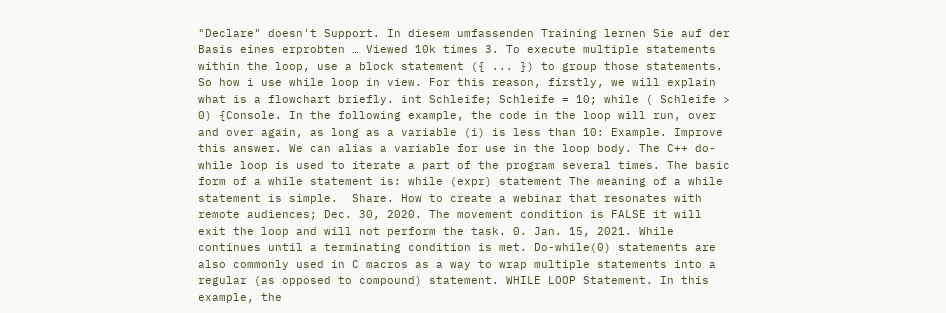"Declare" doesn't Support. In diesem umfassenden Training lernen Sie auf der Basis eines erprobten … Viewed 10k times 3. To execute multiple statements within the loop, use a block statement ({ ... }) to group those statements. So how i use while loop in view. For this reason, firstly, we will explain what is a flowchart briefly. int Schleife; Schleife = 10; while ( Schleife > 0) {Console. In the following example, the code in the loop will run, over and over again, as long as a variable (i) is less than 10: Example. Improve this answer. We can alias a variable for use in the loop body. The C++ do-while loop is used to iterate a part of the program several times. The basic form of a while statement is: while (expr) statement The meaning of a while statement is simple.  Share. How to create a webinar that resonates with remote audiences; Dec. 30, 2020. The movement condition is FALSE it will exit the loop and will not perform the task. 0. Jan. 15, 2021. While continues until a terminating condition is met. Do-while(0) statements are also commonly used in C macros as a way to wrap multiple statements into a regular (as opposed to compound) statement. WHILE LOOP Statement. In this example, the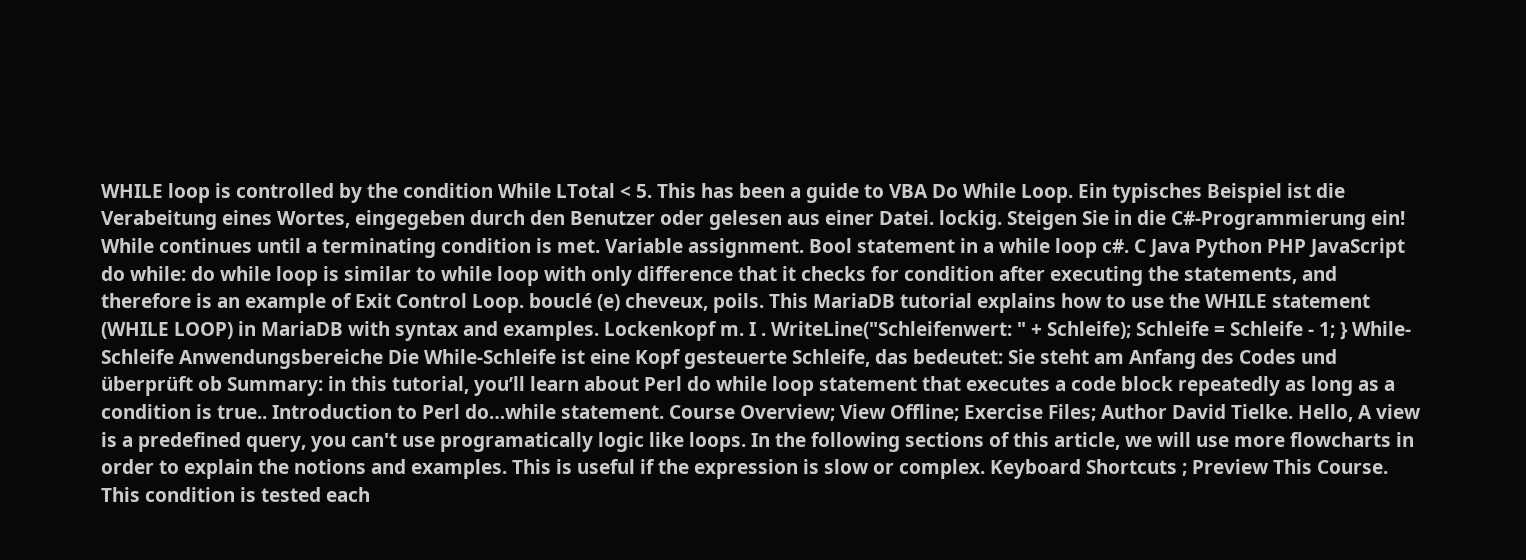WHILE loop is controlled by the condition While LTotal < 5. This has been a guide to VBA Do While Loop. Ein typisches Beispiel ist die Verabeitung eines Wortes, eingegeben durch den Benutzer oder gelesen aus einer Datei. lockig. Steigen Sie in die C#-Programmierung ein! While continues until a terminating condition is met. Variable assignment. Bool statement in a while loop c#. C Java Python PHP JavaScript do while: do while loop is similar to while loop with only difference that it checks for condition after executing the statements, and therefore is an example of Exit Control Loop. bouclé (e) cheveux, poils. This MariaDB tutorial explains how to use the WHILE statement (WHILE LOOP) in MariaDB with syntax and examples. Lockenkopf m. I . WriteLine("Schleifenwert: " + Schleife); Schleife = Schleife - 1; } While-Schleife Anwendungsbereiche Die While-Schleife ist eine Kopf gesteuerte Schleife, das bedeutet: Sie steht am Anfang des Codes und überprüft ob Summary: in this tutorial, you’ll learn about Perl do while loop statement that executes a code block repeatedly as long as a condition is true.. Introduction to Perl do…while statement. Course Overview; View Offline; Exercise Files; Author David Tielke. Hello, A view is a predefined query, you can't use programatically logic like loops. In the following sections of this article, we will use more flowcharts in order to explain the notions and examples. This is useful if the expression is slow or complex. Keyboard Shortcuts ; Preview This Course. This condition is tested each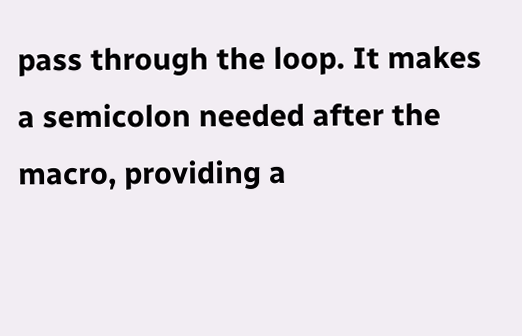pass through the loop. It makes a semicolon needed after the macro, providing a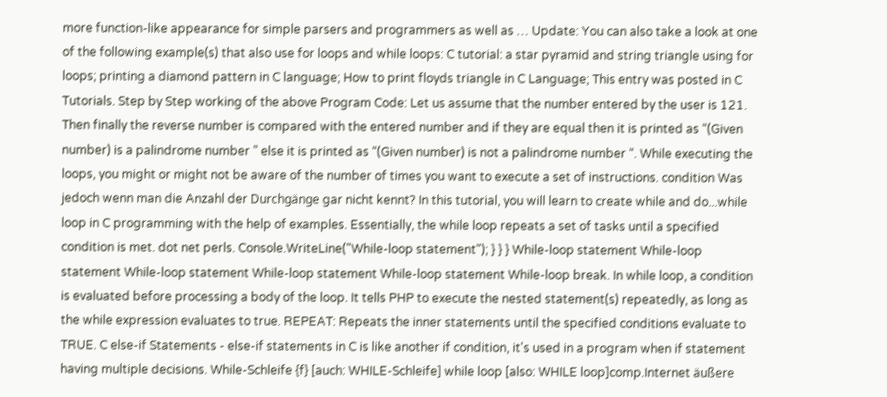more function-like appearance for simple parsers and programmers as well as … Update: You can also take a look at one of the following example(s) that also use for loops and while loops: C tutorial: a star pyramid and string triangle using for loops; printing a diamond pattern in C language; How to print floyds triangle in C Language; This entry was posted in C Tutorials. Step by Step working of the above Program Code: Let us assume that the number entered by the user is 121. Then finally the reverse number is compared with the entered number and if they are equal then it is printed as “(Given number) is a palindrome number ” else it is printed as “(Given number) is not a palindrome number “. While executing the loops, you might or might not be aware of the number of times you want to execute a set of instructions. condition Was jedoch wenn man die Anzahl der Durchgänge gar nicht kennt? In this tutorial, you will learn to create while and do...while loop in C programming with the help of examples. Essentially, the while loop repeats a set of tasks until a specified condition is met. dot net perls. Console.WriteLine("While-loop statement"); } } } While-loop statement While-loop statement While-loop statement While-loop statement While-loop statement While-loop break. In while loop, a condition is evaluated before processing a body of the loop. It tells PHP to execute the nested statement(s) repeatedly, as long as the while expression evaluates to true. REPEAT: Repeats the inner statements until the specified conditions evaluate to TRUE. C else-if Statements - else-if statements in C is like another if condition, it's used in a program when if statement having multiple decisions. While-Schleife {f} [auch: WHILE-Schleife] while loop [also: WHILE loop]comp.Internet äußere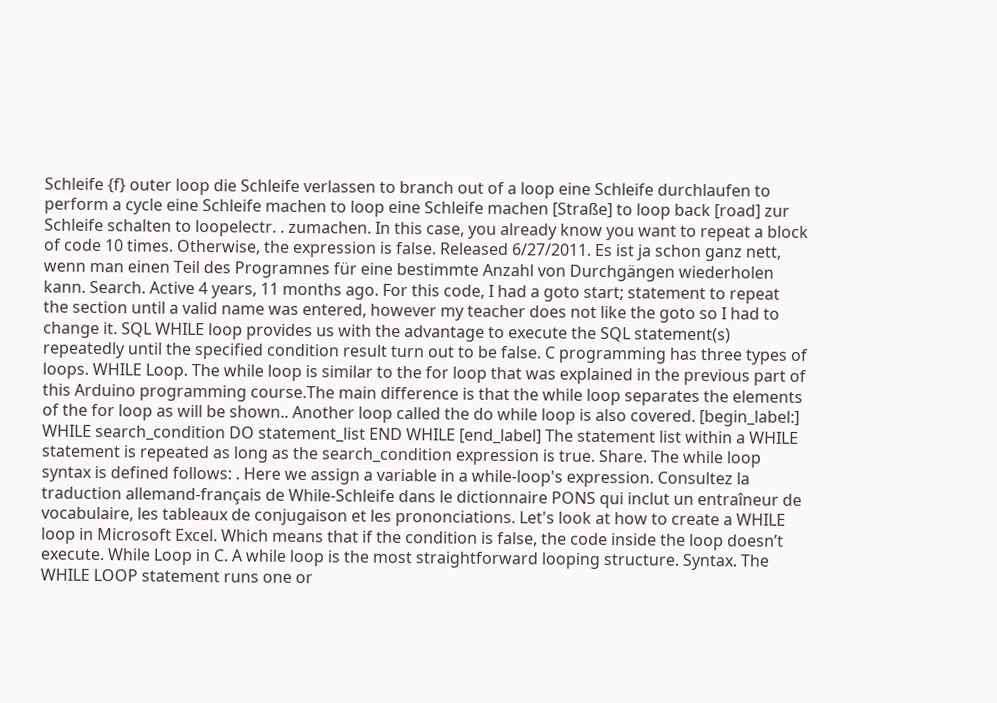Schleife {f} outer loop die Schleife verlassen to branch out of a loop eine Schleife durchlaufen to perform a cycle eine Schleife machen to loop eine Schleife machen [Straße] to loop back [road] zur Schleife schalten to loopelectr. . zumachen. In this case, you already know you want to repeat a block of code 10 times. Otherwise, the expression is false. Released 6/27/2011. Es ist ja schon ganz nett, wenn man einen Teil des Programnes für eine bestimmte Anzahl von Durchgängen wiederholen kann. Search. Active 4 years, 11 months ago. For this code, I had a goto start; statement to repeat the section until a valid name was entered, however my teacher does not like the goto so I had to change it. SQL WHILE loop provides us with the advantage to execute the SQL statement(s) repeatedly until the specified condition result turn out to be false. C programming has three types of loops. WHILE Loop. The while loop is similar to the for loop that was explained in the previous part of this Arduino programming course.The main difference is that the while loop separates the elements of the for loop as will be shown.. Another loop called the do while loop is also covered. [begin_label:] WHILE search_condition DO statement_list END WHILE [end_label] The statement list within a WHILE statement is repeated as long as the search_condition expression is true. Share. The while loop syntax is defined follows: . Here we assign a variable in a while-loop's expression. Consultez la traduction allemand-français de While-Schleife dans le dictionnaire PONS qui inclut un entraîneur de vocabulaire, les tableaux de conjugaison et les prononciations. Let's look at how to create a WHILE loop in Microsoft Excel. Which means that if the condition is false, the code inside the loop doesn’t execute. While Loop in C. A while loop is the most straightforward looping structure. Syntax. The WHILE LOOP statement runs one or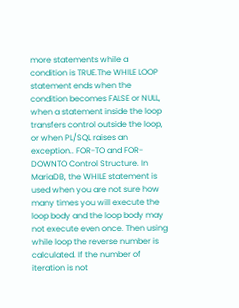more statements while a condition is TRUE.The WHILE LOOP statement ends when the condition becomes FALSE or NULL, when a statement inside the loop transfers control outside the loop, or when PL/SQL raises an exception.. FOR-TO and FOR-DOWNTO Control Structure. In MariaDB, the WHILE statement is used when you are not sure how many times you will execute the loop body and the loop body may not execute even once. Then using while loop the reverse number is calculated. If the number of iteration is not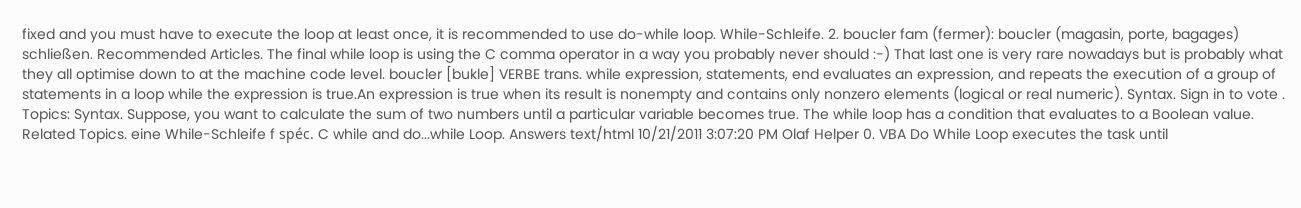fixed and you must have to execute the loop at least once, it is recommended to use do-while loop. While-Schleife. 2. boucler fam (fermer): boucler (magasin, porte, bagages) schließen. Recommended Articles. The final while loop is using the C comma operator in a way you probably never should :-) That last one is very rare nowadays but is probably what they all optimise down to at the machine code level. boucler [bukle] VERBE trans. while expression, statements, end evaluates an expression, and repeats the execution of a group of statements in a loop while the expression is true.An expression is true when its result is nonempty and contains only nonzero elements (logical or real numeric). Syntax. Sign in to vote . Topics: Syntax. Suppose, you want to calculate the sum of two numbers until a particular variable becomes true. The while loop has a condition that evaluates to a Boolean value. Related Topics. eine While-Schleife f spéc. C while and do...while Loop. Answers text/html 10/21/2011 3:07:20 PM Olaf Helper 0. VBA Do While Loop executes the task until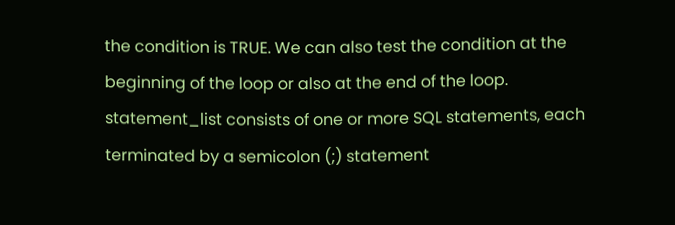the condition is TRUE. We can also test the condition at the beginning of the loop or also at the end of the loop. statement_list consists of one or more SQL statements, each terminated by a semicolon (;) statement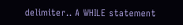delimiter.. A WHILE statement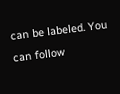can be labeled. You can follow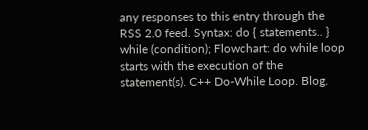any responses to this entry through the RSS 2.0 feed. Syntax: do { statements.. } while (condition); Flowchart: do while loop starts with the execution of the statement(s). C++ Do-While Loop. Blog.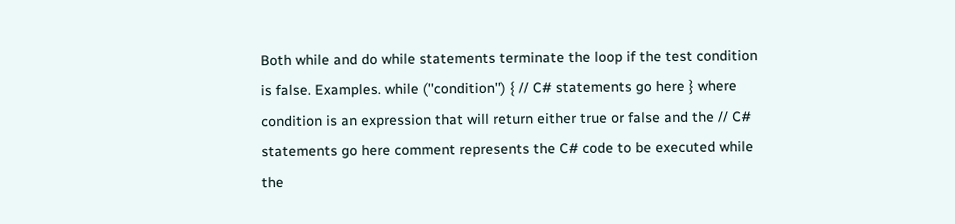Both while and do while statements terminate the loop if the test condition is false. Examples. while (''condition'') { // C# statements go here } where condition is an expression that will return either true or false and the // C# statements go here comment represents the C# code to be executed while the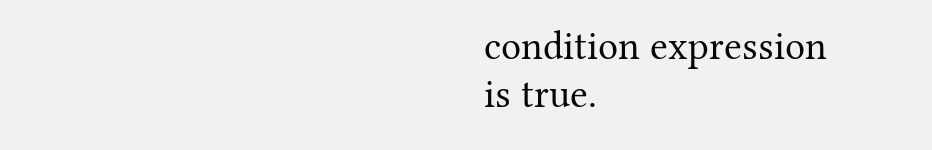condition expression is true.